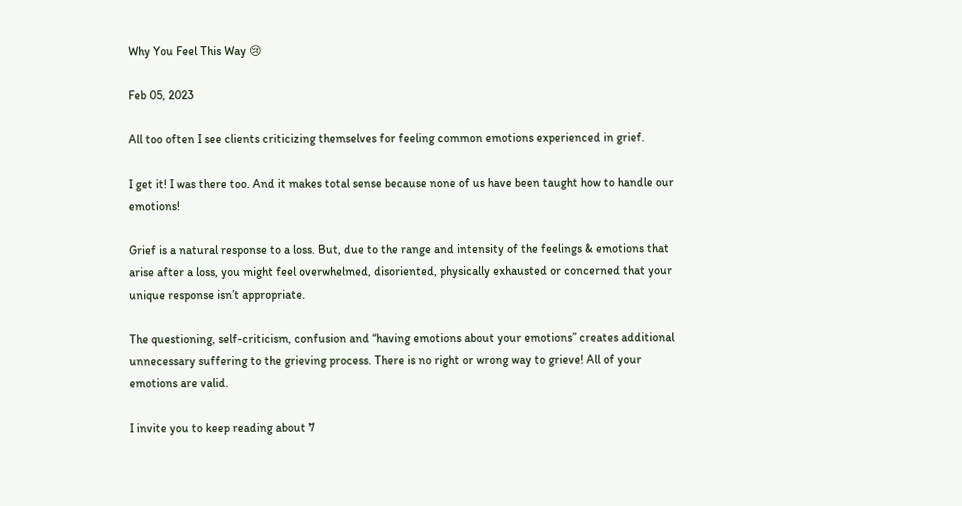Why You Feel This Way 😢

Feb 05, 2023

All too often I see clients criticizing themselves for feeling common emotions experienced in grief.

I get it! I was there too. And it makes total sense because none of us have been taught how to handle our emotions!

Grief is a natural response to a loss. But, due to the range and intensity of the feelings & emotions that arise after a loss, you might feel overwhelmed, disoriented, physically exhausted or concerned that your unique response isn’t appropriate.

The questioning, self-criticism, confusion and “having emotions about your emotions” creates additional unnecessary suffering to the grieving process. There is no right or wrong way to grieve! All of your emotions are valid.

I invite you to keep reading about 7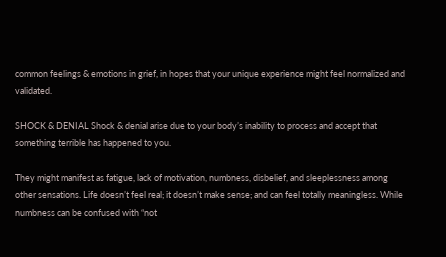common feelings & emotions in grief, in hopes that your unique experience might feel normalized and validated.

SHOCK & DENIAL Shock & denial arise due to your body’s inability to process and accept that something terrible has happened to you.

They might manifest as fatigue, lack of motivation, numbness, disbelief, and sleeplessness among other sensations. Life doesn’t feel real; it doesn’t make sense; and can feel totally meaningless. While numbness can be confused with “not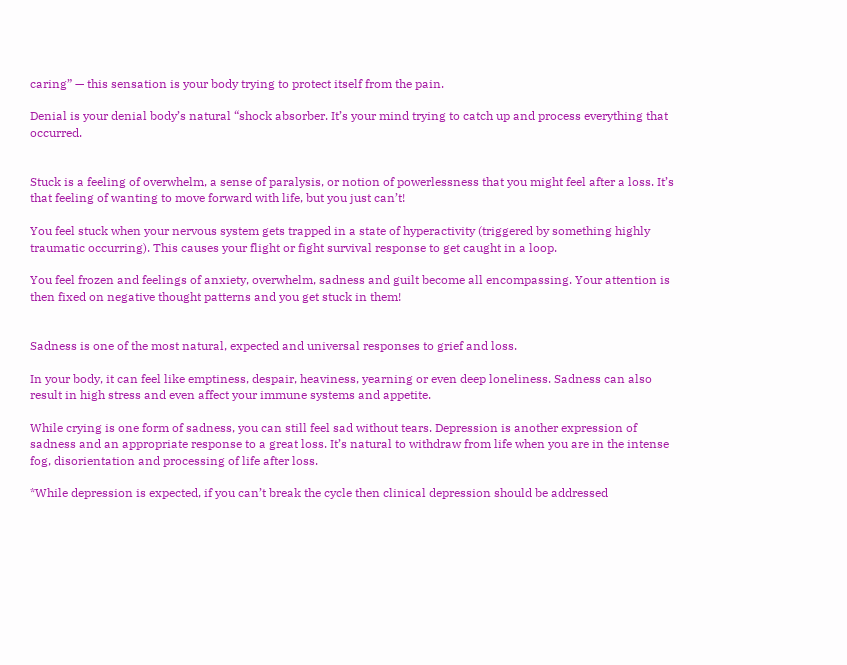caring” — this sensation is your body trying to protect itself from the pain.

Denial is your denial body’s natural “shock absorber. It’s your mind trying to catch up and process everything that occurred.


Stuck is a feeling of overwhelm, a sense of paralysis, or notion of powerlessness that you might feel after a loss. It’s that feeling of wanting to move forward with life, but you just can’t!

You feel stuck when your nervous system gets trapped in a state of hyperactivity (triggered by something highly traumatic occurring). This causes your flight or fight survival response to get caught in a loop.

You feel frozen and feelings of anxiety, overwhelm, sadness and guilt become all encompassing. Your attention is then fixed on negative thought patterns and you get stuck in them!


Sadness is one of the most natural, expected and universal responses to grief and loss.

In your body, it can feel like emptiness, despair, heaviness, yearning or even deep loneliness. Sadness can also result in high stress and even affect your immune systems and appetite.

While crying is one form of sadness, you can still feel sad without tears. Depression is another expression of sadness and an appropriate response to a great loss. It’s natural to withdraw from life when you are in the intense fog, disorientation and processing of life after loss.

*While depression is expected, if you can’t break the cycle then clinical depression should be addressed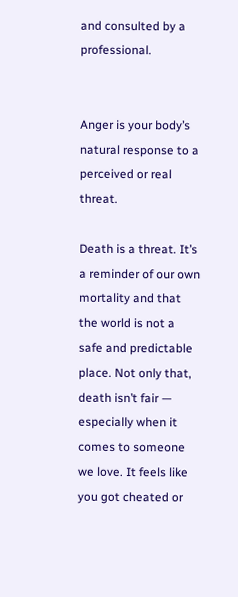and consulted by a professional.


Anger is your body’s natural response to a perceived or real threat.

Death is a threat. It’s a reminder of our own mortality and that the world is not a safe and predictable place. Not only that, death isn’t fair — especially when it comes to someone we love. It feels like you got cheated or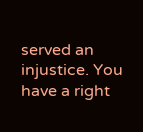served an injustice. You have a right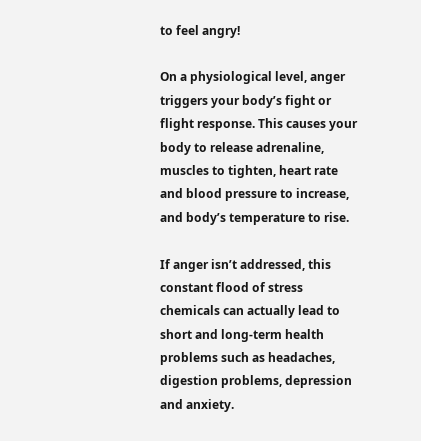to feel angry!

On a physiological level, anger triggers your body’s fight or flight response. This causes your body to release adrenaline, muscles to tighten, heart rate and blood pressure to increase, and body’s temperature to rise.

If anger isn’t addressed, this constant flood of stress chemicals can actually lead to short and long-term health problems such as headaches, digestion problems, depression and anxiety.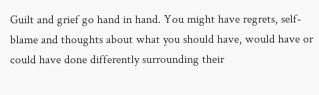Guilt and grief go hand in hand. You might have regrets, self-blame and thoughts about what you should have, would have or could have done differently surrounding their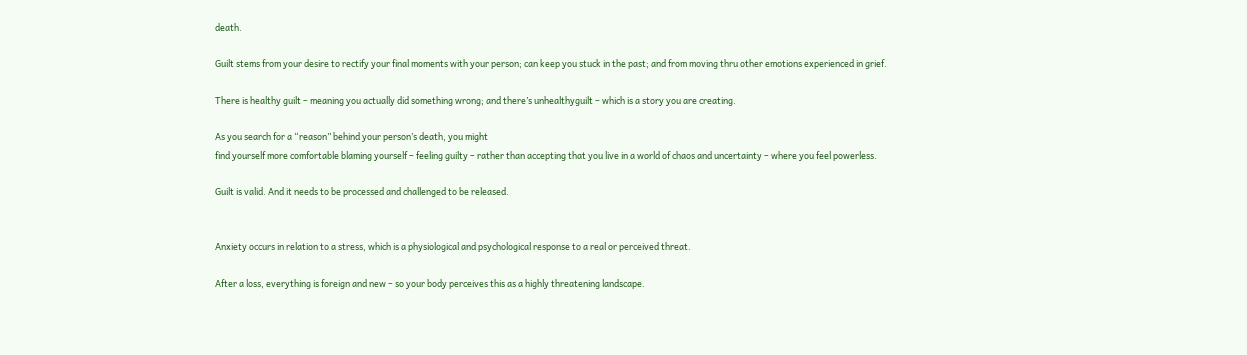death.

Guilt stems from your desire to rectify your final moments with your person; can keep you stuck in the past; and from moving thru other emotions experienced in grief.

There is healthy guilt – meaning you actually did something wrong; and there’s unhealthyguilt – which is a story you are creating.

As you search for a “reason” behind your person’s death, you might
find yourself more comfortable blaming yourself – feeling guilty – rather than accepting that you live in a world of chaos and uncertainty – where you feel powerless.

Guilt is valid. And it needs to be processed and challenged to be released.


Anxiety occurs in relation to a stress, which is a physiological and psychological response to a real or perceived threat.

After a loss, everything is foreign and new – so your body perceives this as a highly threatening landscape.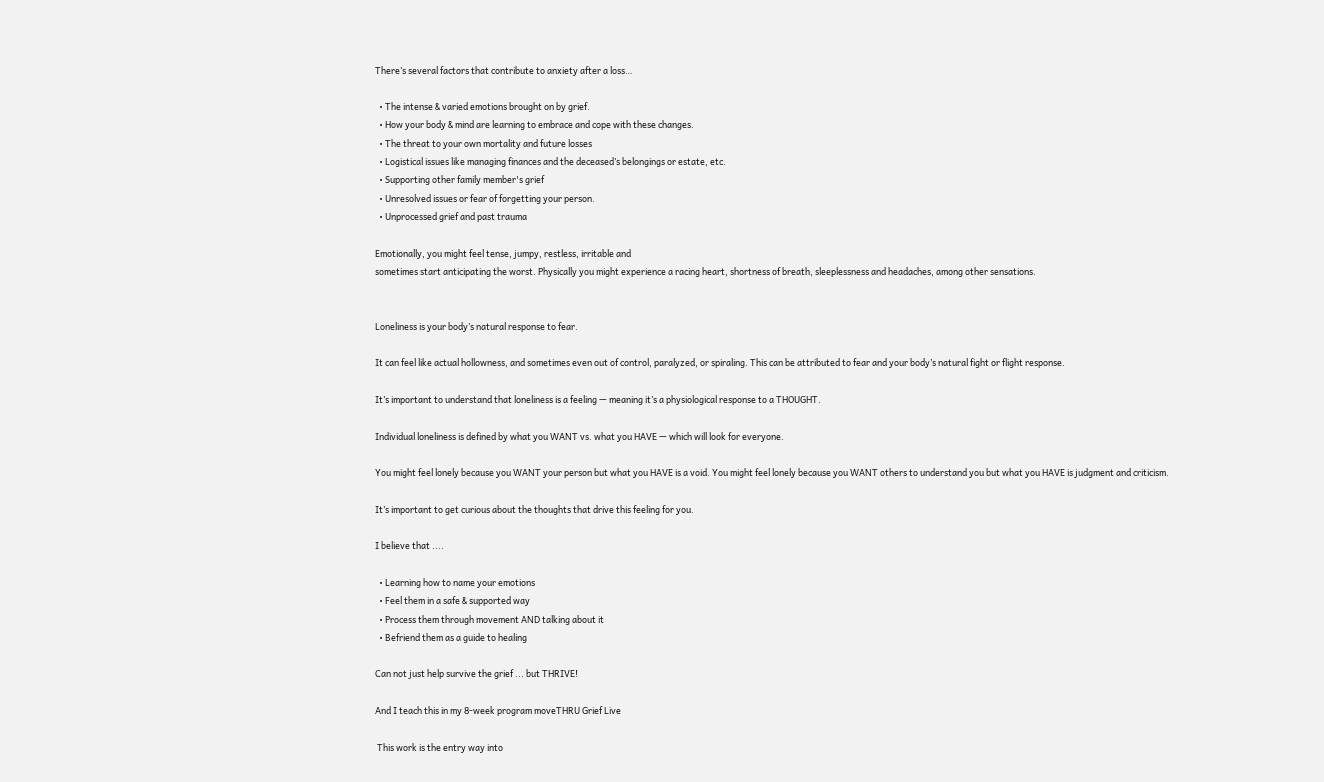There’s several factors that contribute to anxiety after a loss…

  • The intense & varied emotions brought on by grief.
  • How your body & mind are learning to embrace and cope with these changes.
  • The threat to your own mortality and future losses
  • Logistical issues like managing finances and the deceased’s belongings or estate, etc.
  • Supporting other family member's grief
  • Unresolved issues or fear of forgetting your person.
  • Unprocessed grief and past trauma

Emotionally, you might feel tense, jumpy, restless, irritable and
sometimes start anticipating the worst. Physically you might experience a racing heart, shortness of breath, sleeplessness and headaches, among other sensations.


Loneliness is your body’s natural response to fear.

It can feel like actual hollowness, and sometimes even out of control, paralyzed, or spiraling. This can be attributed to fear and your body’s natural fight or flight response.

It’s important to understand that loneliness is a feeling — meaning it’s a physiological response to a THOUGHT.

Individual loneliness is defined by what you WANT vs. what you HAVE — which will look for everyone.

You might feel lonely because you WANT your person but what you HAVE is a void. You might feel lonely because you WANT others to understand you but what you HAVE is judgment and criticism.

It’s important to get curious about the thoughts that drive this feeling for you.

I believe that ....

  • Learning how to name your emotions
  • Feel them in a safe & supported way
  • Process them through movement AND talking about it
  • Befriend them as a guide to healing

Can not just help survive the grief ... but THRIVE!

And I teach this in my 8-week program moveTHRU Grief Live

 This work is the entry way into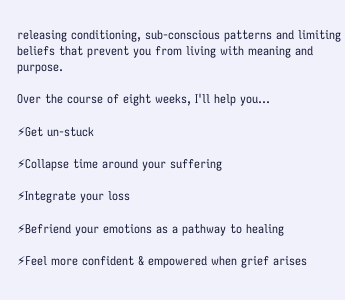releasing conditioning, sub-conscious patterns and limiting beliefs that prevent you from living with meaning and purpose.

Over the course of eight weeks, I'll help you...

⚡Get un-stuck

⚡Collapse time around your suffering

⚡Integrate your loss

⚡Befriend your emotions as a pathway to healing

⚡Feel more confident & empowered when grief arises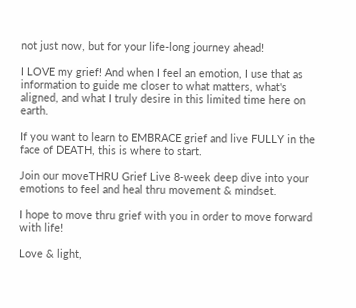not just now, but for your life-long journey ahead!

I LOVE my grief! And when I feel an emotion, I use that as information to guide me closer to what matters, what's aligned, and what I truly desire in this limited time here on earth.

If you want to learn to EMBRACE grief and live FULLY in the face of DEATH, this is where to start.

Join our moveTHRU Grief Live 8-week deep dive into your emotions to feel and heal thru movement & mindset.

I hope to move thru grief with you in order to move forward with life!

Love & light,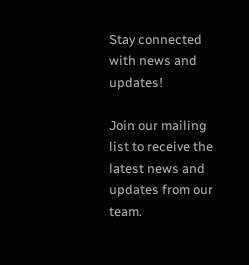Stay connected with news and updates!

Join our mailing list to receive the latest news and updates from our team.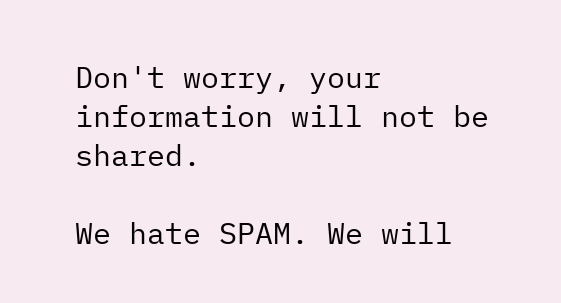Don't worry, your information will not be shared.

We hate SPAM. We will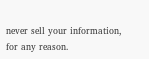never sell your information, for any reason.